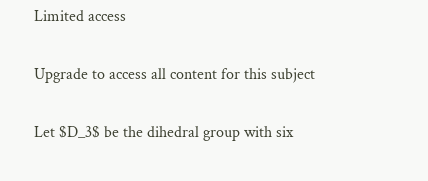Limited access

Upgrade to access all content for this subject

Let $D_3$ be the dihedral group with six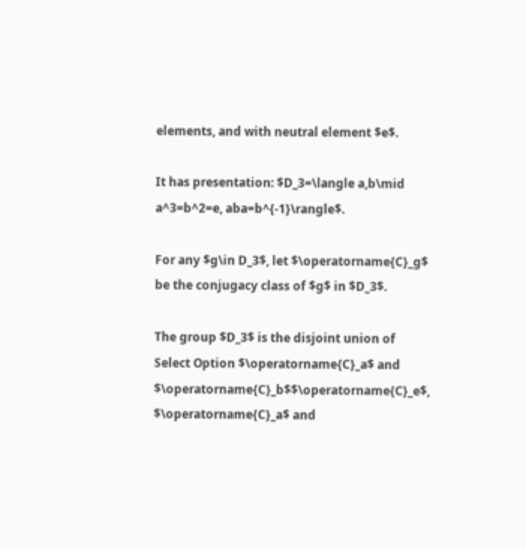elements, and with neutral element $e$.

It has presentation: $D_3=\langle a,b\mid a^3=b^2=e, aba=b^{-1}\rangle$.

For any $g\in D_3$, let $\operatorname{C}_g$ be the conjugacy class of $g$ in $D_3$.

The group $D_3$ is the disjoint union of
Select Option $\operatorname{C}_a$ and $\operatorname{C}_b$$\operatorname{C}_e$, $\operatorname{C}_a$ and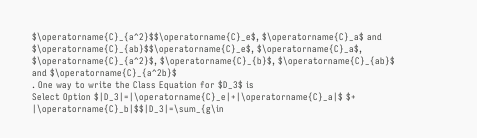$\operatorname{C}_{a^2}$$\operatorname{C}_e$, $\operatorname{C}_a$ and $\operatorname{C}_{ab}$$\operatorname{C}_e$, $\operatorname{C}_a$, $\operatorname{C}_{a^2}$, $\operatorname{C}_{b}$, $\operatorname{C}_{ab}$ and $\operatorname{C}_{a^2b}$
. One way to write the Class Equation for $D_3$ is
Select Option $|D_3|=|\operatorname{C}_e|+|\operatorname{C}_a|$ $+ |\operatorname{C}_b|$$|D_3|=\sum_{g\in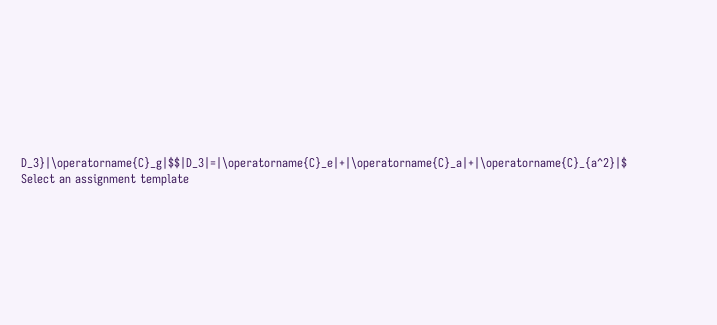D_3}|\operatorname{C}_g|$$|D_3|=|\operatorname{C}_e|+|\operatorname{C}_a|+|\operatorname{C}_{a^2}|$
Select an assignment template